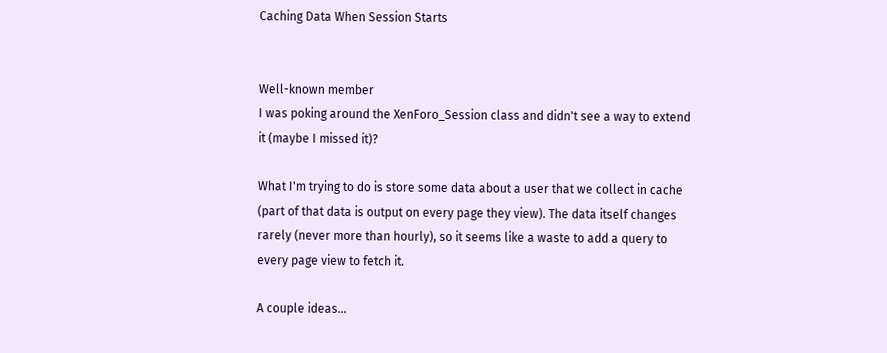Caching Data When Session Starts


Well-known member
I was poking around the XenForo_Session class and didn't see a way to extend it (maybe I missed it)?

What I'm trying to do is store some data about a user that we collect in cache (part of that data is output on every page they view). The data itself changes rarely (never more than hourly), so it seems like a waste to add a query to every page view to fetch it.

A couple ideas...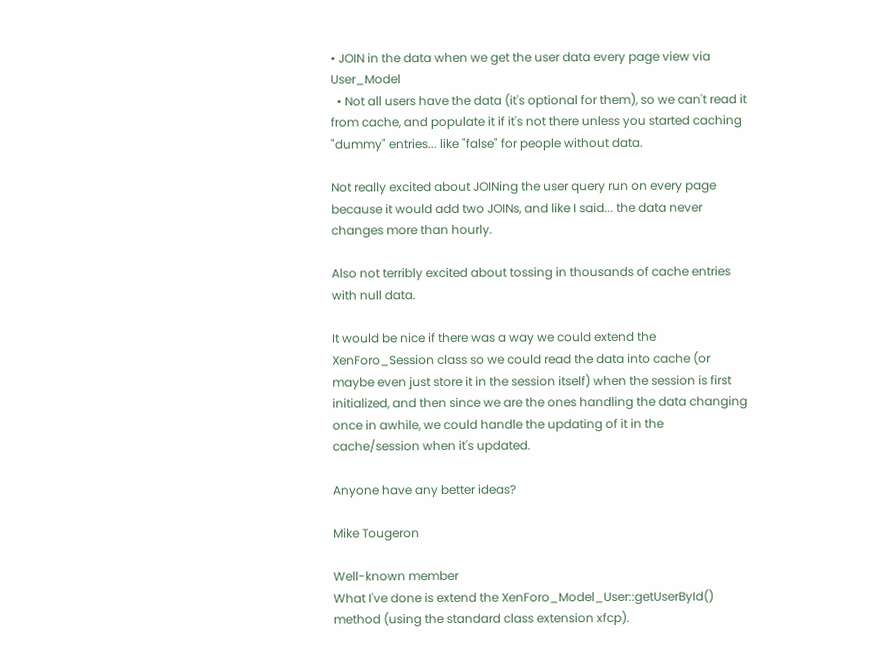• JOIN in the data when we get the user data every page view via User_Model
  • Not all users have the data (it's optional for them), so we can't read it from cache, and populate it if it's not there unless you started caching "dummy" entries... like "false" for people without data.

Not really excited about JOINing the user query run on every page because it would add two JOINs, and like I said... the data never changes more than hourly.

Also not terribly excited about tossing in thousands of cache entries with null data.

It would be nice if there was a way we could extend the XenForo_Session class so we could read the data into cache (or maybe even just store it in the session itself) when the session is first initialized, and then since we are the ones handling the data changing once in awhile, we could handle the updating of it in the cache/session when it's updated.

Anyone have any better ideas?

Mike Tougeron

Well-known member
What I've done is extend the XenForo_Model_User::getUserById() method (using the standard class extension xfcp).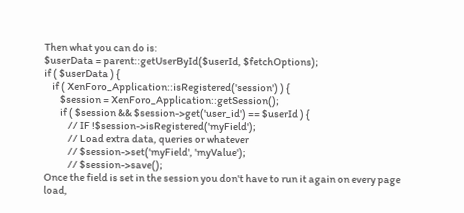Then what you can do is:
$userData = parent::getUserById($userId, $fetchOptions);
if ( $userData ) {
    if ( XenForo_Application::isRegistered('session') ) {
        $session = XenForo_Application::getSession();
        if ( $session && $session->get('user_id') == $userId ) {
            // IF !$session->isRegistered('myField');
            // Load extra data, queries or whatever
            // $session->set('myField', 'myValue');
            // $session->save();
Once the field is set in the session you don't have to run it again on every page load,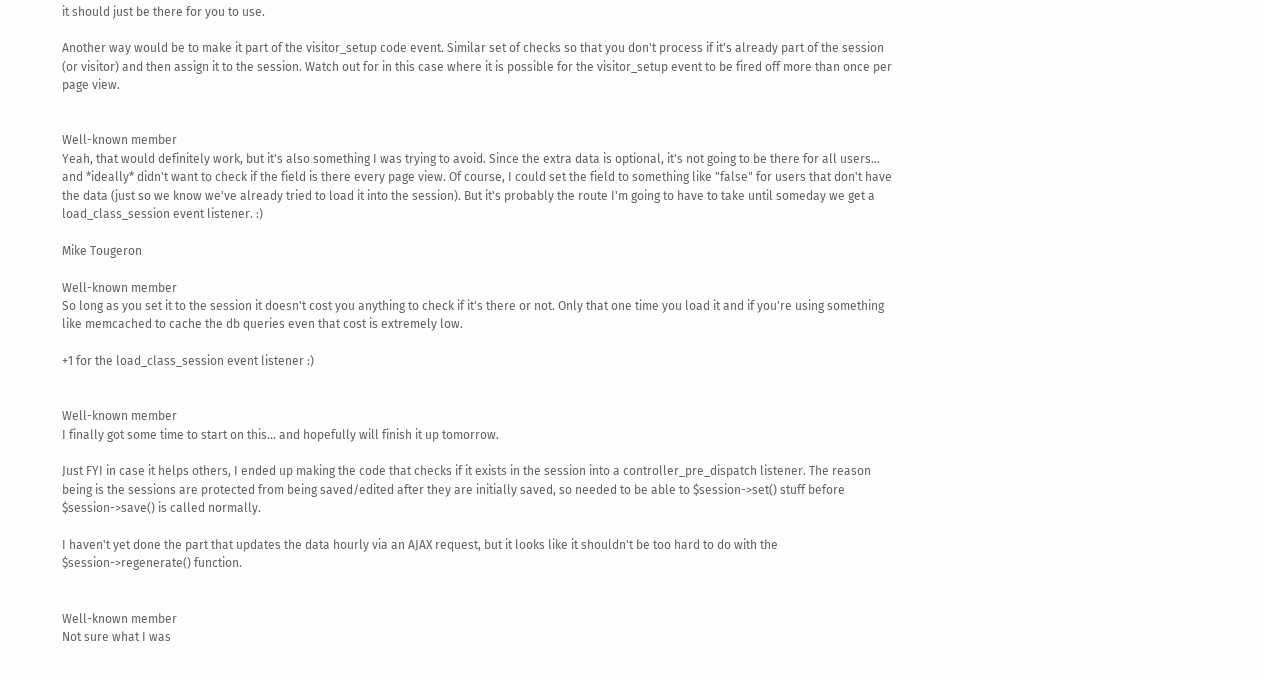it should just be there for you to use.

Another way would be to make it part of the visitor_setup code event. Similar set of checks so that you don't process if it's already part of the session (or visitor) and then assign it to the session. Watch out for in this case where it is possible for the visitor_setup event to be fired off more than once per page view.


Well-known member
Yeah, that would definitely work, but it's also something I was trying to avoid. Since the extra data is optional, it's not going to be there for all users... and *ideally* didn't want to check if the field is there every page view. Of course, I could set the field to something like "false" for users that don't have the data (just so we know we've already tried to load it into the session). But it's probably the route I'm going to have to take until someday we get a load_class_session event listener. :)

Mike Tougeron

Well-known member
So long as you set it to the session it doesn't cost you anything to check if it's there or not. Only that one time you load it and if you're using something like memcached to cache the db queries even that cost is extremely low.

+1 for the load_class_session event listener :)


Well-known member
I finally got some time to start on this... and hopefully will finish it up tomorrow.

Just FYI in case it helps others, I ended up making the code that checks if it exists in the session into a controller_pre_dispatch listener. The reason being is the sessions are protected from being saved/edited after they are initially saved, so needed to be able to $session->set() stuff before $session->save() is called normally.

I haven't yet done the part that updates the data hourly via an AJAX request, but it looks like it shouldn't be too hard to do with the $session->regenerate() function.


Well-known member
Not sure what I was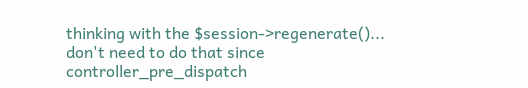thinking with the $session->regenerate()... don't need to do that since controller_pre_dispatch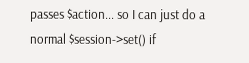passes $action... so I can just do a normal $session->set() if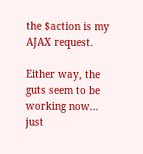the $action is my AJAX request.

Either way, the guts seem to be working now... just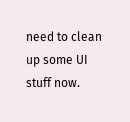need to clean up some UI stuff now.